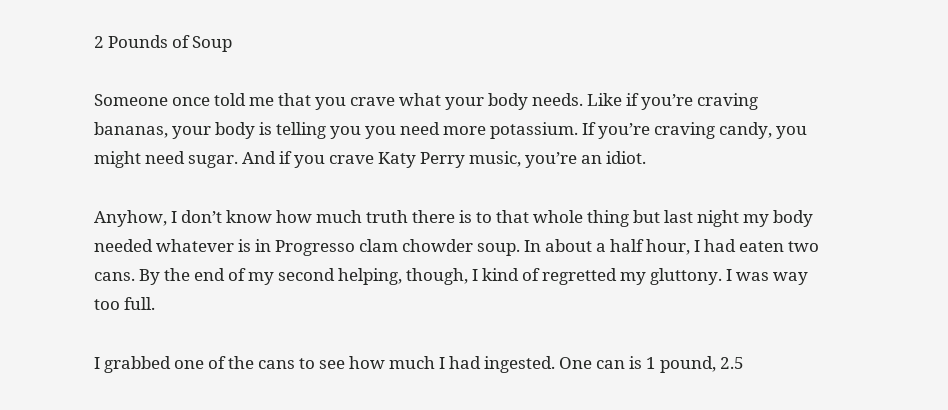2 Pounds of Soup

Someone once told me that you crave what your body needs. Like if you’re craving bananas, your body is telling you you need more potassium. If you’re craving candy, you might need sugar. And if you crave Katy Perry music, you’re an idiot.

Anyhow, I don’t know how much truth there is to that whole thing but last night my body needed whatever is in Progresso clam chowder soup. In about a half hour, I had eaten two cans. By the end of my second helping, though, I kind of regretted my gluttony. I was way too full.

I grabbed one of the cans to see how much I had ingested. One can is 1 pound, 2.5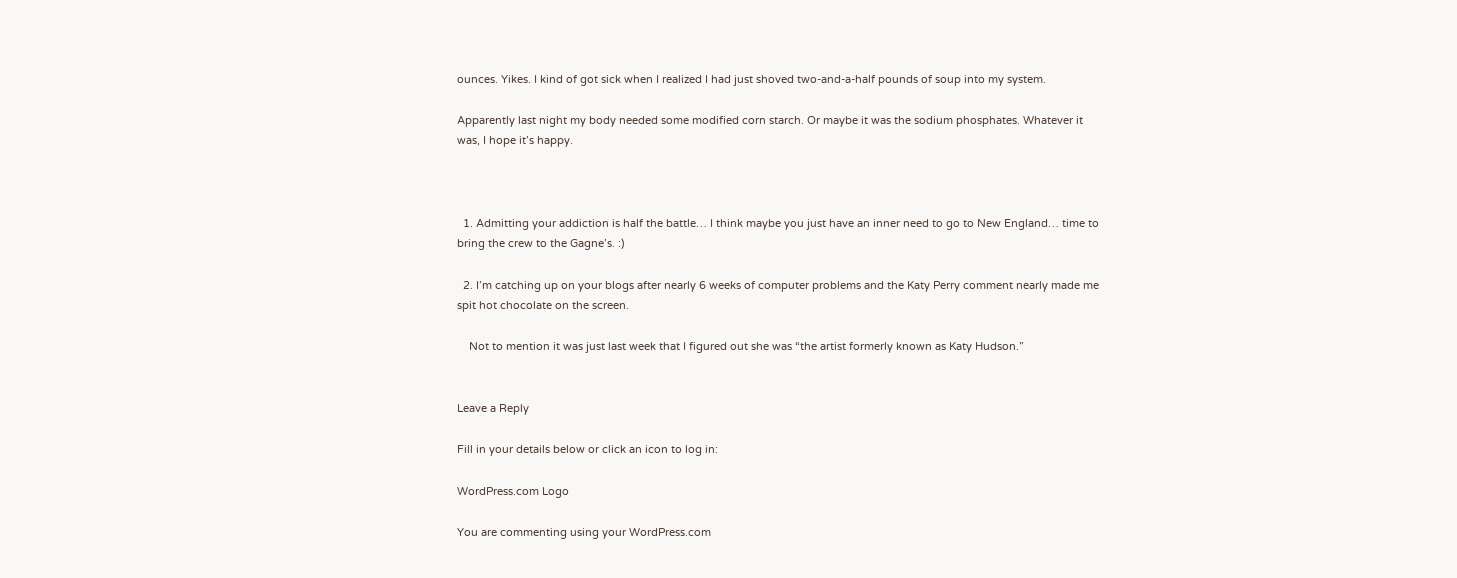ounces. Yikes. I kind of got sick when I realized I had just shoved two-and-a-half pounds of soup into my system.

Apparently last night my body needed some modified corn starch. Or maybe it was the sodium phosphates. Whatever it was, I hope it’s happy.



  1. Admitting your addiction is half the battle… I think maybe you just have an inner need to go to New England… time to bring the crew to the Gagne’s. :)

  2. I’m catching up on your blogs after nearly 6 weeks of computer problems and the Katy Perry comment nearly made me spit hot chocolate on the screen.

    Not to mention it was just last week that I figured out she was “the artist formerly known as Katy Hudson.”


Leave a Reply

Fill in your details below or click an icon to log in:

WordPress.com Logo

You are commenting using your WordPress.com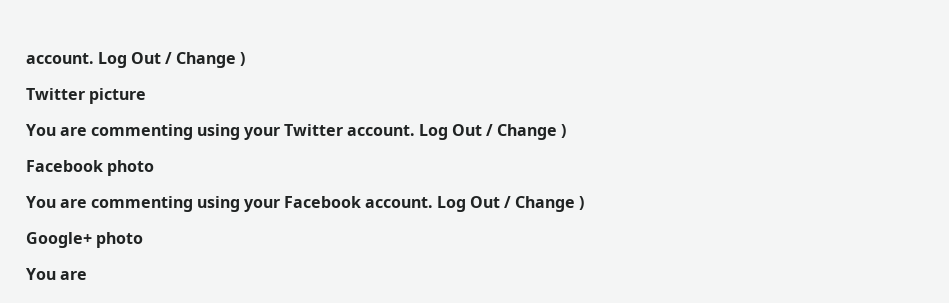account. Log Out / Change )

Twitter picture

You are commenting using your Twitter account. Log Out / Change )

Facebook photo

You are commenting using your Facebook account. Log Out / Change )

Google+ photo

You are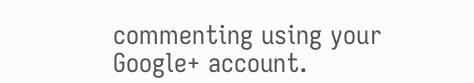commenting using your Google+ account.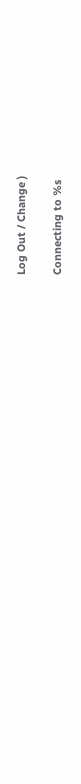Log Out / Change )

Connecting to %s